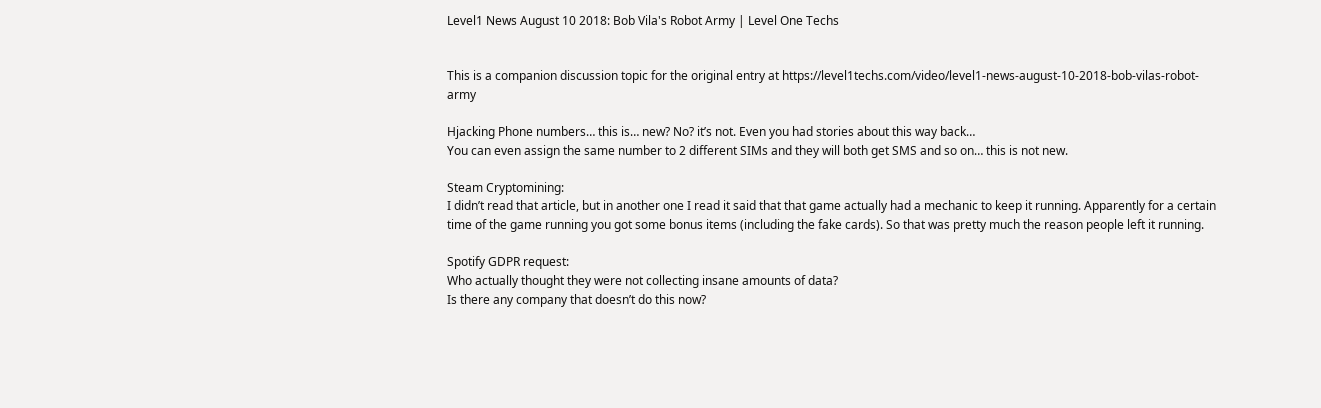Level1 News August 10 2018: Bob Vila's Robot Army | Level One Techs


This is a companion discussion topic for the original entry at https://level1techs.com/video/level1-news-august-10-2018-bob-vilas-robot-army

Hjacking Phone numbers… this is… new? No? it’s not. Even you had stories about this way back…
You can even assign the same number to 2 different SIMs and they will both get SMS and so on… this is not new.

Steam Cryptomining:
I didn’t read that article, but in another one I read it said that that game actually had a mechanic to keep it running. Apparently for a certain time of the game running you got some bonus items (including the fake cards). So that was pretty much the reason people left it running.

Spotify GDPR request:
Who actually thought they were not collecting insane amounts of data?
Is there any company that doesn’t do this now?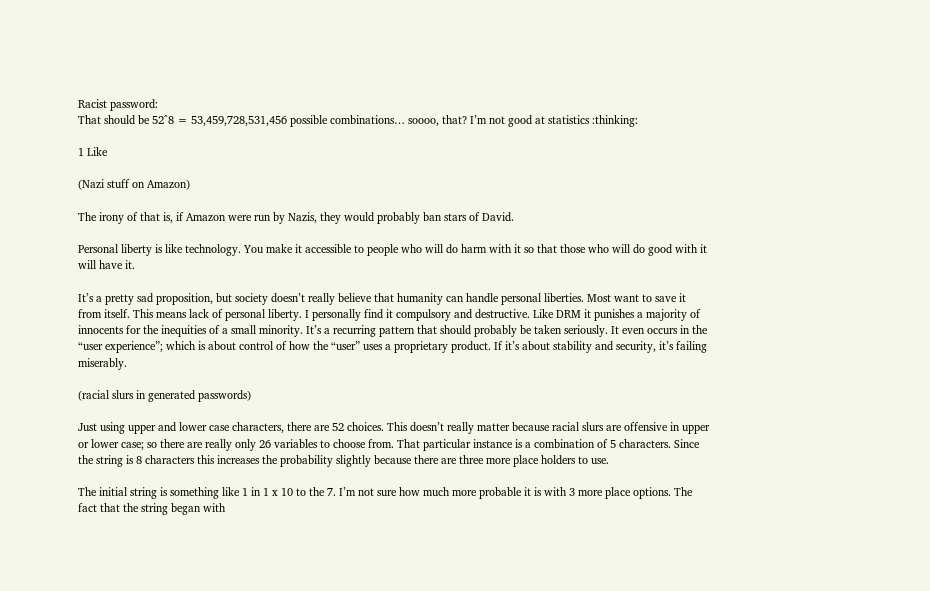Racist password:
That should be 52^8 = 53,459,728,531,456 possible combinations… soooo, that? I’m not good at statistics :thinking:

1 Like

(Nazi stuff on Amazon)

The irony of that is, if Amazon were run by Nazis, they would probably ban stars of David.

Personal liberty is like technology. You make it accessible to people who will do harm with it so that those who will do good with it will have it.

It’s a pretty sad proposition, but society doesn’t really believe that humanity can handle personal liberties. Most want to save it from itself. This means lack of personal liberty. I personally find it compulsory and destructive. Like DRM it punishes a majority of innocents for the inequities of a small minority. It’s a recurring pattern that should probably be taken seriously. It even occurs in the “user experience”; which is about control of how the “user” uses a proprietary product. If it’s about stability and security, it’s failing miserably.

(racial slurs in generated passwords)

Just using upper and lower case characters, there are 52 choices. This doesn’t really matter because racial slurs are offensive in upper or lower case; so there are really only 26 variables to choose from. That particular instance is a combination of 5 characters. Since the string is 8 characters this increases the probability slightly because there are three more place holders to use.

The initial string is something like 1 in 1 x 10 to the 7. I’m not sure how much more probable it is with 3 more place options. The fact that the string began with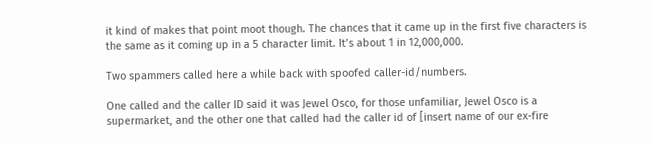it kind of makes that point moot though. The chances that it came up in the first five characters is the same as it coming up in a 5 character limit. It’s about 1 in 12,000,000.

Two spammers called here a while back with spoofed caller-id/numbers.

One called and the caller ID said it was Jewel Osco, for those unfamiliar, Jewel Osco is a supermarket, and the other one that called had the caller id of [insert name of our ex-fire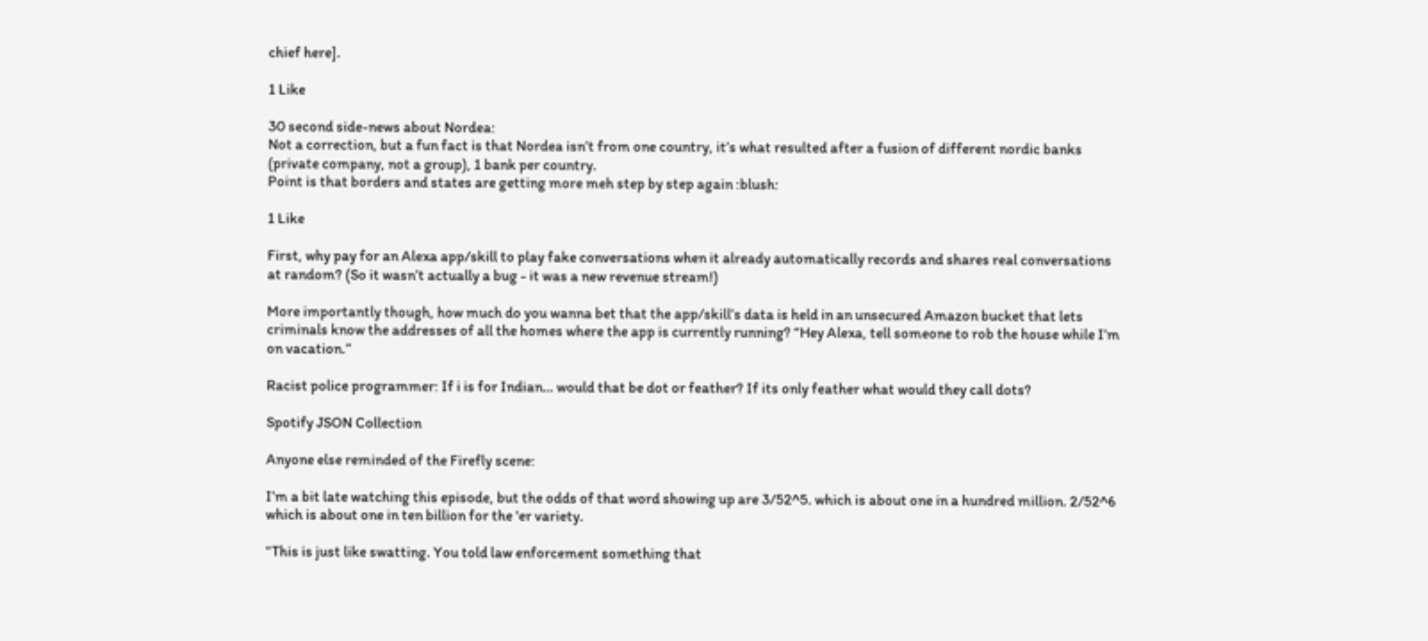chief here].

1 Like

30 second side-news about Nordea:
Not a correction, but a fun fact is that Nordea isn’t from one country, it’s what resulted after a fusion of different nordic banks (private company, not a group), 1 bank per country.
Point is that borders and states are getting more meh step by step again :blush:

1 Like

First, why pay for an Alexa app/skill to play fake conversations when it already automatically records and shares real conversations at random? (So it wasn’t actually a bug - it was a new revenue stream!)

More importantly though, how much do you wanna bet that the app/skill’s data is held in an unsecured Amazon bucket that lets criminals know the addresses of all the homes where the app is currently running? “Hey Alexa, tell someone to rob the house while I’m on vacation.”

Racist police programmer: If i is for Indian… would that be dot or feather? If its only feather what would they call dots?

Spotify JSON Collection

Anyone else reminded of the Firefly scene:

I’m a bit late watching this episode, but the odds of that word showing up are 3/52^5. which is about one in a hundred million. 2/52^6 which is about one in ten billion for the 'er variety.

“This is just like swatting. You told law enforcement something that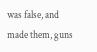was false, and made them, guns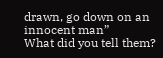drawn, go down on an innocent man”
What did you tell them?